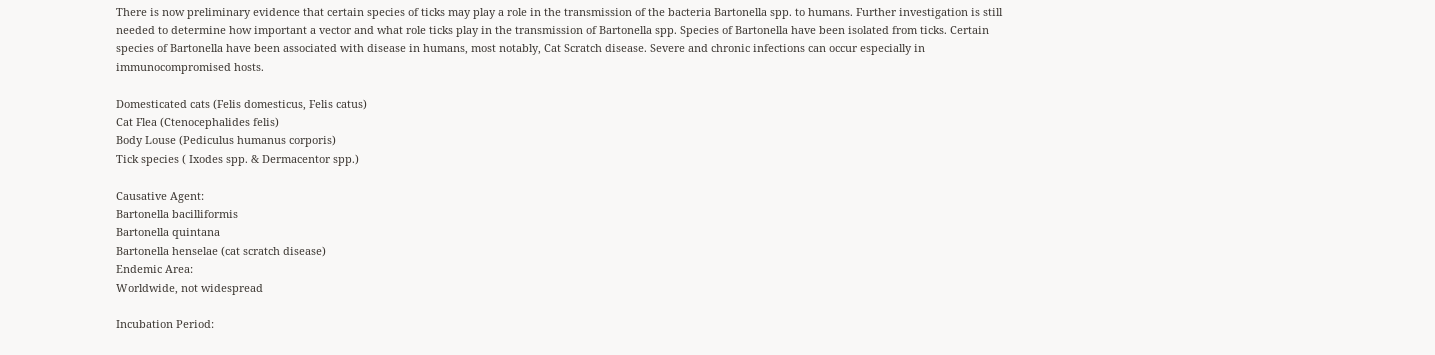There is now preliminary evidence that certain species of ticks may play a role in the transmission of the bacteria Bartonella spp. to humans. Further investigation is still needed to determine how important a vector and what role ticks play in the transmission of Bartonella spp. Species of Bartonella have been isolated from ticks. Certain species of Bartonella have been associated with disease in humans, most notably, Cat Scratch disease. Severe and chronic infections can occur especially in immunocompromised hosts.

Domesticated cats (Felis domesticus, Felis catus)
Cat Flea (Ctenocephalides felis)
Body Louse (Pediculus humanus corporis)
Tick species ( Ixodes spp. & Dermacentor spp.)

Causative Agent:
Bartonella bacilliformis
Bartonella quintana
Bartonella henselae (cat scratch disease)
Endemic Area:
Worldwide, not widespread

Incubation Period: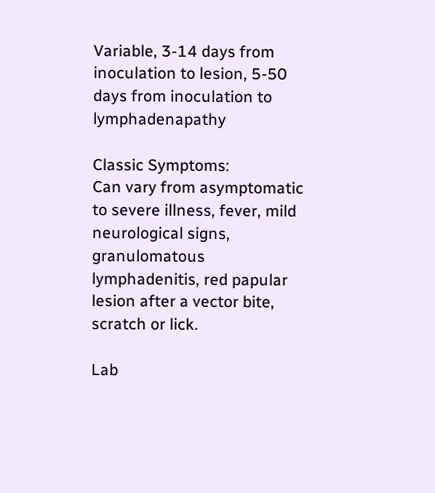Variable, 3-14 days from inoculation to lesion, 5-50 days from inoculation to lymphadenapathy

Classic Symptoms:
Can vary from asymptomatic to severe illness, fever, mild neurological signs, granulomatous lymphadenitis, red papular lesion after a vector bite, scratch or lick.

Lab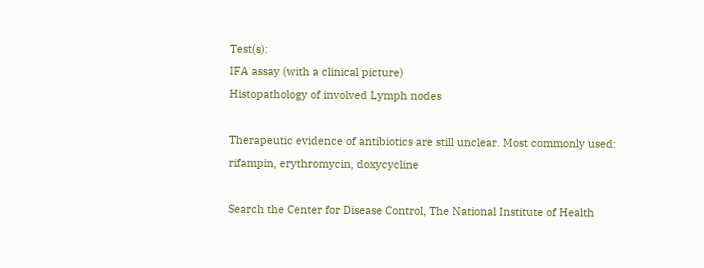Test(s):
IFA assay (with a clinical picture)
Histopathology of involved Lymph nodes

Therapeutic evidence of antibiotics are still unclear. Most commonly used: rifampin, erythromycin, doxycycline

Search the Center for Disease Control, The National Institute of Health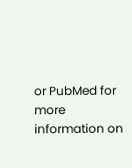or PubMed for more information on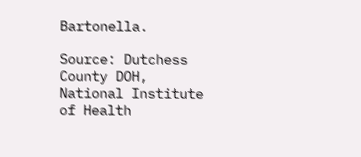Bartonella.

Source: Dutchess County DOH, National Institute of Health